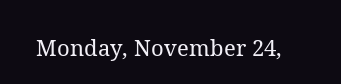Monday, November 24,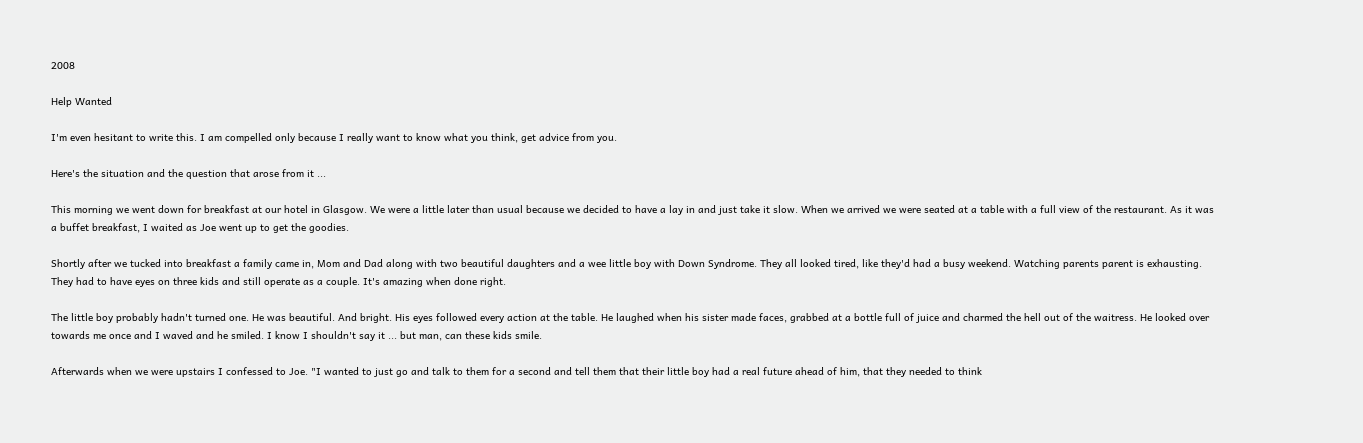2008

Help Wanted

I'm even hesitant to write this. I am compelled only because I really want to know what you think, get advice from you.

Here's the situation and the question that arose from it ...

This morning we went down for breakfast at our hotel in Glasgow. We were a little later than usual because we decided to have a lay in and just take it slow. When we arrived we were seated at a table with a full view of the restaurant. As it was a buffet breakfast, I waited as Joe went up to get the goodies.

Shortly after we tucked into breakfast a family came in, Mom and Dad along with two beautiful daughters and a wee little boy with Down Syndrome. They all looked tired, like they'd had a busy weekend. Watching parents parent is exhausting. They had to have eyes on three kids and still operate as a couple. It's amazing when done right.

The little boy probably hadn't turned one. He was beautiful. And bright. His eyes followed every action at the table. He laughed when his sister made faces, grabbed at a bottle full of juice and charmed the hell out of the waitress. He looked over towards me once and I waved and he smiled. I know I shouldn't say it ... but man, can these kids smile.

Afterwards when we were upstairs I confessed to Joe. "I wanted to just go and talk to them for a second and tell them that their little boy had a real future ahead of him, that they needed to think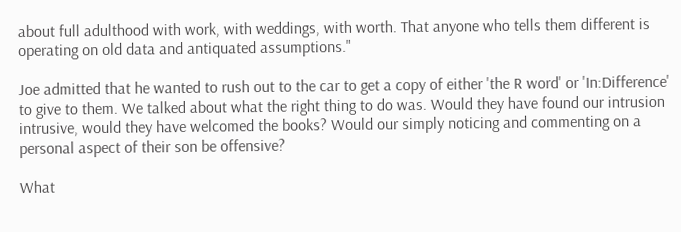about full adulthood with work, with weddings, with worth. That anyone who tells them different is operating on old data and antiquated assumptions."

Joe admitted that he wanted to rush out to the car to get a copy of either 'the R word' or 'In:Difference' to give to them. We talked about what the right thing to do was. Would they have found our intrusion intrusive, would they have welcomed the books? Would our simply noticing and commenting on a personal aspect of their son be offensive?

What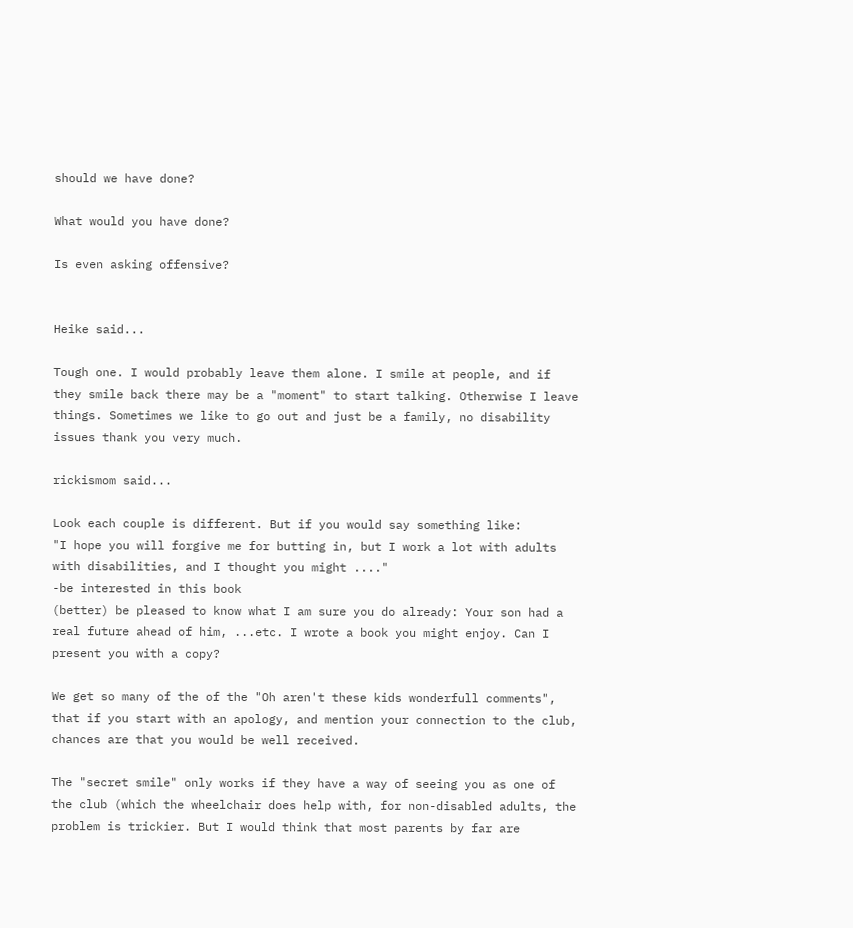should we have done?

What would you have done?

Is even asking offensive?


Heike said...

Tough one. I would probably leave them alone. I smile at people, and if they smile back there may be a "moment" to start talking. Otherwise I leave things. Sometimes we like to go out and just be a family, no disability issues thank you very much.

rickismom said...

Look each couple is different. But if you would say something like:
"I hope you will forgive me for butting in, but I work a lot with adults with disabilities, and I thought you might ...."
-be interested in this book
(better) be pleased to know what I am sure you do already: Your son had a real future ahead of him, ...etc. I wrote a book you might enjoy. Can I present you with a copy?

We get so many of the of the "Oh aren't these kids wonderfull comments", that if you start with an apology, and mention your connection to the club, chances are that you would be well received.

The "secret smile" only works if they have a way of seeing you as one of the club (which the wheelchair does help with, for non-disabled adults, the problem is trickier. But I would think that most parents by far are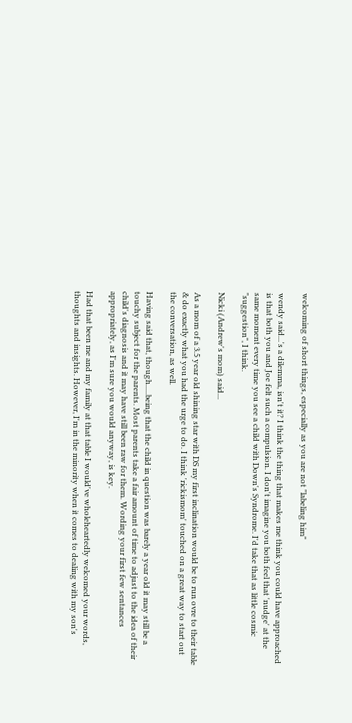welcoming of short things, especially as you are not "labeling him"

wendy said...'s a dilemma, isn't it? I think the thing that makes me think you could have approached is that both you and Joe felt such a compulsion. I don't imagine you both feel that 'nudge' at the same moment every time you see a child with Down's Syndrome. I'd take that as little cosmic "suggestion", I think.

Nicki (Andrew's mom) said...

As a mom of a 3.5 year old shining star with DS my first inclination would be to run ovre to their table & do exactly what you had the urge to do. I think 'rickismom' touched on a great way to start out the conversation, as well.

Having said that, though.....being that the child in question was barely a year old it may still be a touchy subject for the parents. Most parents take a fair amount of time to adjust to the idea of their child's diagnosis and it may have still been raw for them. Wording your first few sentances appropriately, as I'm sure you would anyway, is key.

Had that been me and my family at that table I would've wholeheartedly welcomed your words, thoughts and insights. However, I'm in the minority when it comes to dealing with my son's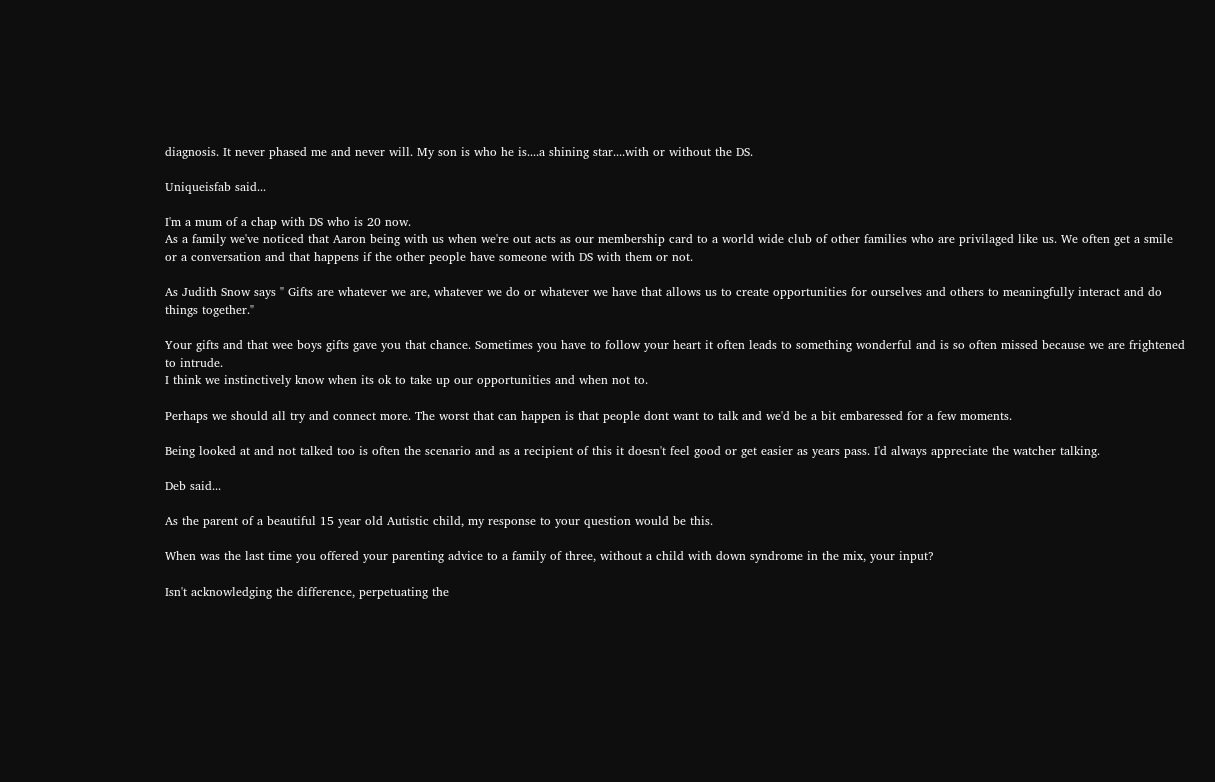diagnosis. It never phased me and never will. My son is who he is....a shining star....with or without the DS.

Uniqueisfab said...

I'm a mum of a chap with DS who is 20 now.
As a family we've noticed that Aaron being with us when we're out acts as our membership card to a world wide club of other families who are privilaged like us. We often get a smile or a conversation and that happens if the other people have someone with DS with them or not.

As Judith Snow says " Gifts are whatever we are, whatever we do or whatever we have that allows us to create opportunities for ourselves and others to meaningfully interact and do things together."

Your gifts and that wee boys gifts gave you that chance. Sometimes you have to follow your heart it often leads to something wonderful and is so often missed because we are frightened to intrude.
I think we instinctively know when its ok to take up our opportunities and when not to.

Perhaps we should all try and connect more. The worst that can happen is that people dont want to talk and we'd be a bit embaressed for a few moments.

Being looked at and not talked too is often the scenario and as a recipient of this it doesn't feel good or get easier as years pass. I'd always appreciate the watcher talking.

Deb said...

As the parent of a beautiful 15 year old Autistic child, my response to your question would be this.

When was the last time you offered your parenting advice to a family of three, without a child with down syndrome in the mix, your input?

Isn't acknowledging the difference, perpetuating the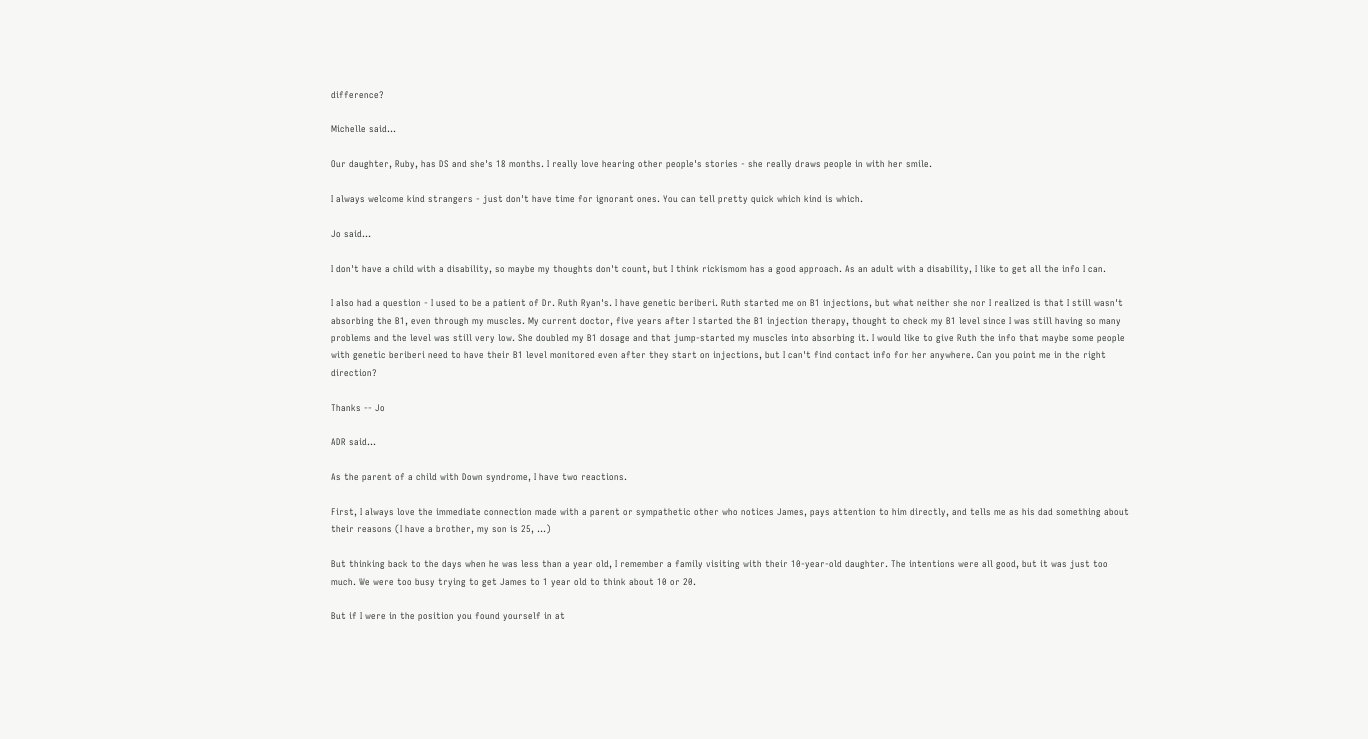difference?

Michelle said...

Our daughter, Ruby, has DS and she's 18 months. I really love hearing other people's stories - she really draws people in with her smile.

I always welcome kind strangers - just don't have time for ignorant ones. You can tell pretty quick which kind is which.

Jo said...

I don't have a child with a disability, so maybe my thoughts don't count, but I think rickismom has a good approach. As an adult with a disability, I like to get all the info I can.

I also had a question - I used to be a patient of Dr. Ruth Ryan's. I have genetic beriberi. Ruth started me on B1 injections, but what neither she nor I realized is that I still wasn't absorbing the B1, even through my muscles. My current doctor, five years after I started the B1 injection therapy, thought to check my B1 level since I was still having so many problems and the level was still very low. She doubled my B1 dosage and that jump-started my muscles into absorbing it. I would like to give Ruth the info that maybe some people with genetic beriberi need to have their B1 level monitored even after they start on injections, but I can't find contact info for her anywhere. Can you point me in the right direction?

Thanks -- Jo

ADR said...

As the parent of a child with Down syndrome, I have two reactions.

First, I always love the immediate connection made with a parent or sympathetic other who notices James, pays attention to him directly, and tells me as his dad something about their reasons (I have a brother, my son is 25, ...)

But thinking back to the days when he was less than a year old, I remember a family visiting with their 10-year-old daughter. The intentions were all good, but it was just too much. We were too busy trying to get James to 1 year old to think about 10 or 20.

But if I were in the position you found yourself in at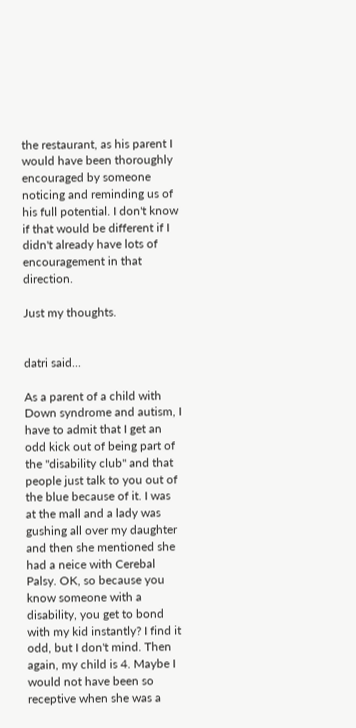the restaurant, as his parent I would have been thoroughly encouraged by someone noticing and reminding us of his full potential. I don't know if that would be different if I didn't already have lots of encouragement in that direction.

Just my thoughts.


datri said...

As a parent of a child with Down syndrome and autism, I have to admit that I get an odd kick out of being part of the "disability club" and that people just talk to you out of the blue because of it. I was at the mall and a lady was gushing all over my daughter and then she mentioned she had a neice with Cerebal Palsy. OK, so because you know someone with a disability, you get to bond with my kid instantly? I find it odd, but I don't mind. Then again, my child is 4. Maybe I would not have been so receptive when she was a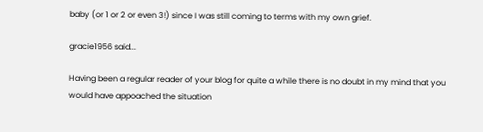baby (or 1 or 2 or even 3!) since I was still coming to terms with my own grief.

gracie1956 said...

Having been a regular reader of your blog for quite a while there is no doubt in my mind that you would have appoached the situation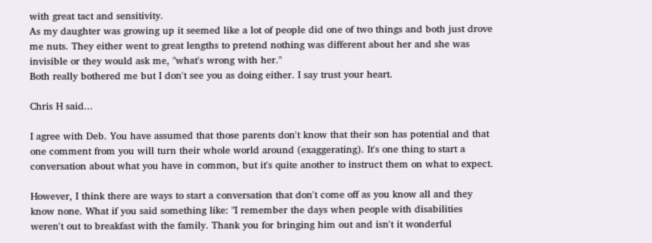with great tact and sensitivity.
As my daughter was growing up it seemed like a lot of people did one of two things and both just drove me nuts. They either went to great lengths to pretend nothing was different about her and she was invisible or they would ask me, "what's wrong with her."
Both really bothered me but I don't see you as doing either. I say trust your heart.

Chris H said...

I agree with Deb. You have assumed that those parents don't know that their son has potential and that one comment from you will turn their whole world around (exaggerating). It's one thing to start a conversation about what you have in common, but it's quite another to instruct them on what to expect.

However, I think there are ways to start a conversation that don't come off as you know all and they know none. What if you said something like: "I remember the days when people with disabilities weren't out to breakfast with the family. Thank you for bringing him out and isn't it wonderful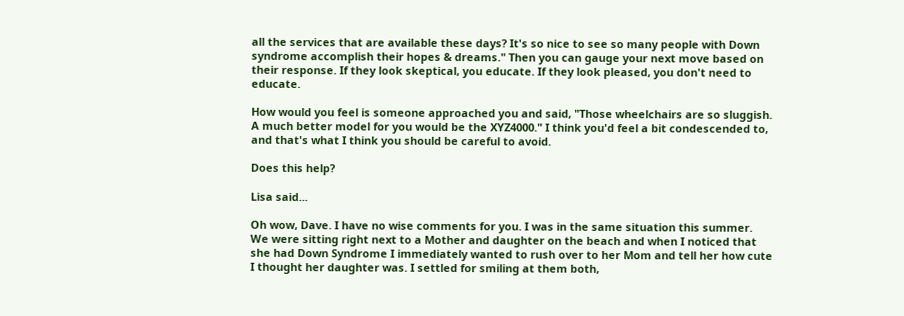all the services that are available these days? It's so nice to see so many people with Down syndrome accomplish their hopes & dreams." Then you can gauge your next move based on their response. If they look skeptical, you educate. If they look pleased, you don't need to educate.

How would you feel is someone approached you and said, "Those wheelchairs are so sluggish. A much better model for you would be the XYZ4000." I think you'd feel a bit condescended to, and that's what I think you should be careful to avoid.

Does this help?

Lisa said...

Oh wow, Dave. I have no wise comments for you. I was in the same situation this summer. We were sitting right next to a Mother and daughter on the beach and when I noticed that she had Down Syndrome I immediately wanted to rush over to her Mom and tell her how cute I thought her daughter was. I settled for smiling at them both,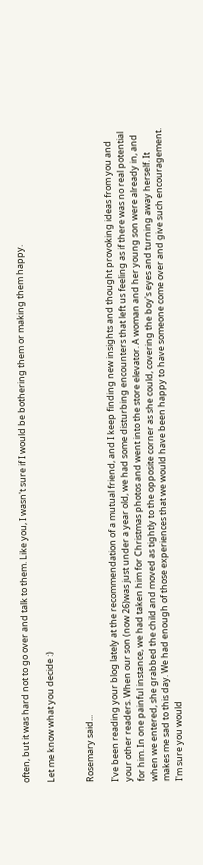often, but it was hard not to go over and talk to them. Like you, I wasn't sure if I would be bothering them or making them happy.

Let me know what you decide :)


Rosemary said...

I've been reading your blog lately at the recommendation of a mutual friend, and I keep finding new insights and thought provoking ideas from you and your other readers. When our son (now 26)was just under a year old, we had some disturbing encounters that left us feeling as if there was no real potential for him. In one painful instance, we had taken him for Christmas photos and went into the store elevator. A woman and her young son were already in, and when we entered, she grabbed the child and moved as tightly to the opposite corner as she could, covering the boy's eyes and turning away herself. It makes me sad to this day. We had enough of those experiences that we would have been happy to have someone come over and give such encouragement. I'm sure you would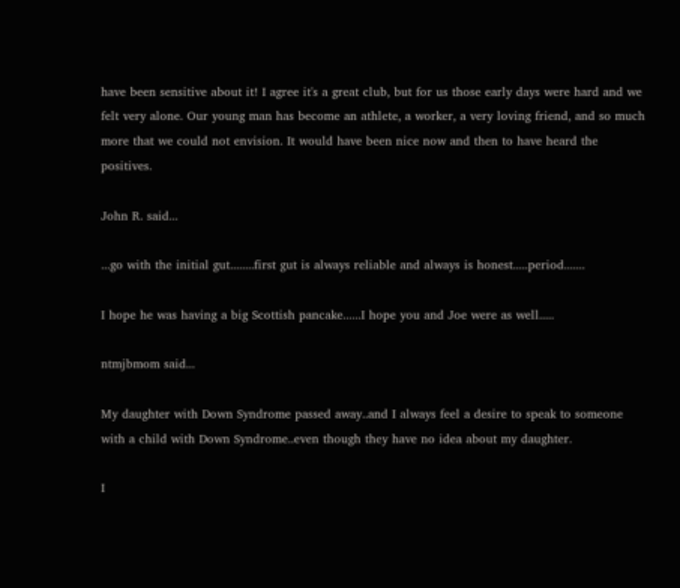have been sensitive about it! I agree it's a great club, but for us those early days were hard and we felt very alone. Our young man has become an athlete, a worker, a very loving friend, and so much more that we could not envision. It would have been nice now and then to have heard the positives.

John R. said...

...go with the initial gut........first gut is always reliable and always is honest.....period.......

I hope he was having a big Scottish pancake......I hope you and Joe were as well.....

ntmjbmom said...

My daughter with Down Syndrome passed away..and I always feel a desire to speak to someone with a child with Down Syndrome..even though they have no idea about my daughter.

I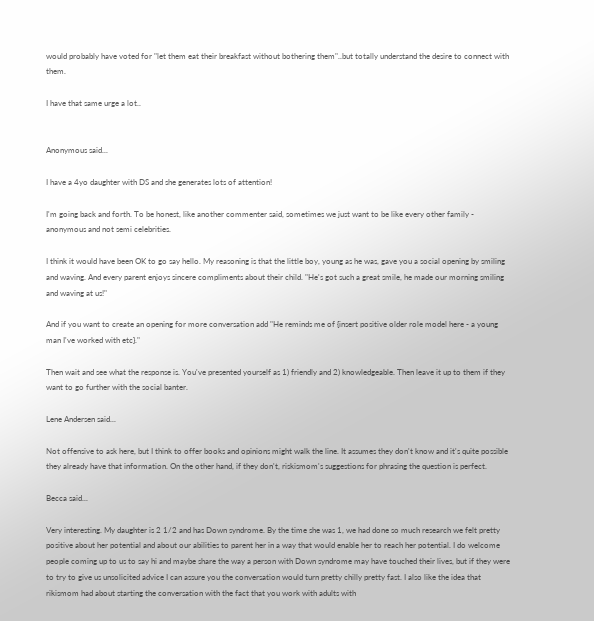would probably have voted for "let them eat their breakfast without bothering them"..but totally understand the desire to connect with them.

I have that same urge a lot..


Anonymous said...

I have a 4yo daughter with DS and she generates lots of attention!

I'm going back and forth. To be honest, like another commenter said, sometimes we just want to be like every other family - anonymous and not semi celebrities.

I think it would have been OK to go say hello. My reasoning is that the little boy, young as he was, gave you a social opening by smiling and waving. And every parent enjoys sincere compliments about their child. "He's got such a great smile, he made our morning smiling and waving at us!"

And if you want to create an opening for more conversation add "He reminds me of {insert positive older role model here - a young man I've worked with etc}."

Then wait and see what the response is. You've presented yourself as 1) friendly and 2) knowledgeable. Then leave it up to them if they want to go further with the social banter.

Lene Andersen said...

Not offensive to ask here, but I think to offer books and opinions might walk the line. It assumes they don't know and it's quite possible they already have that information. On the other hand, if they don't, riskismom's suggestions for phrasing the question is perfect.

Becca said...

Very interesting. My daughter is 2 1/2 and has Down syndrome. By the time she was 1, we had done so much research we felt pretty positive about her potential and about our abilities to parent her in a way that would enable her to reach her potential. I do welcome people coming up to us to say hi and maybe share the way a person with Down syndrome may have touched their lives, but if they were to try to give us unsolicited advice I can assure you the conversation would turn pretty chilly pretty fast. I also like the idea that rikismom had about starting the conversation with the fact that you work with adults with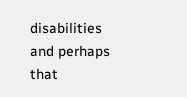disabilities and perhaps that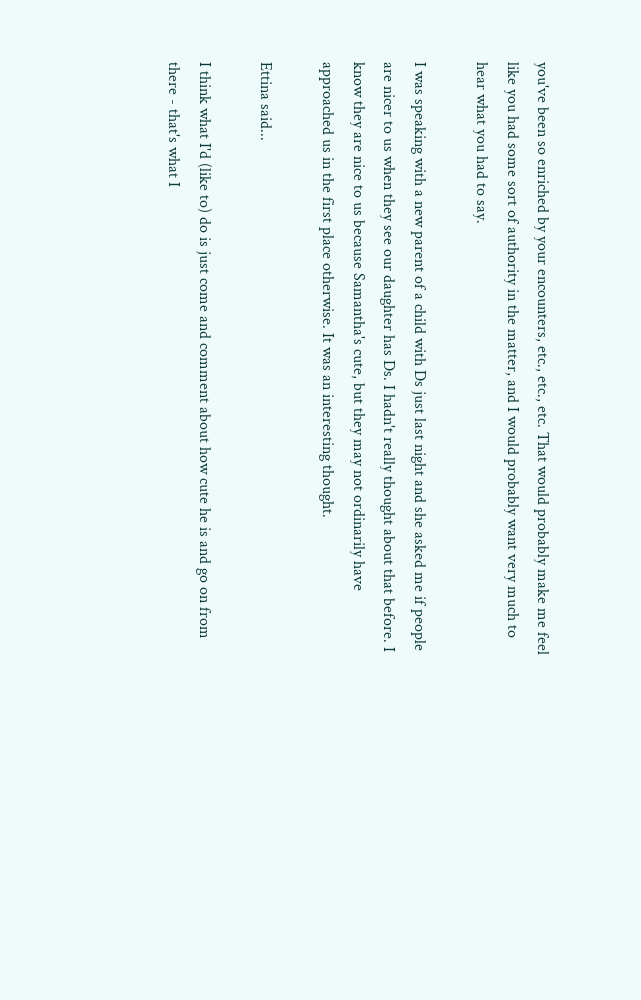you've been so enriched by your encounters, etc., etc., etc. That would probably make me feel like you had some sort of authority in the matter, and I would probably want very much to hear what you had to say.

I was speaking with a new parent of a child with Ds just last night and she asked me if people are nicer to us when they see our daughter has Ds. I hadn't really thought about that before. I know they are nice to us because Samantha's cute, but they may not ordinarily have approached us in the first place otherwise. It was an interesting thought.

Ettina said...

I think what I'd (like to) do is just come and comment about how cute he is and go on from there - that's what I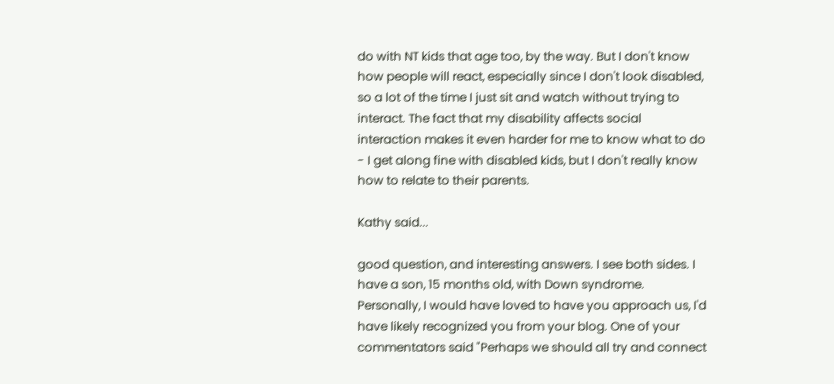do with NT kids that age too, by the way. But I don't know how people will react, especially since I don't look disabled, so a lot of the time I just sit and watch without trying to interact. The fact that my disability affects social interaction makes it even harder for me to know what to do - I get along fine with disabled kids, but I don't really know how to relate to their parents.

Kathy said...

good question, and interesting answers. I see both sides. I have a son, 15 months old, with Down syndrome. Personally, I would have loved to have you approach us, I'd have likely recognized you from your blog. One of your commentators said "Perhaps we should all try and connect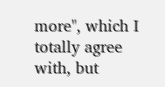more", which I totally agree with, but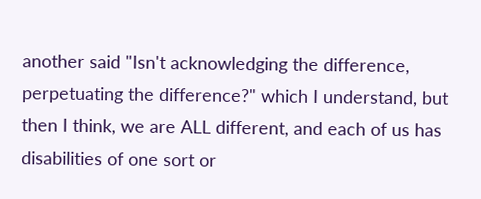another said "Isn't acknowledging the difference, perpetuating the difference?" which I understand, but then I think, we are ALL different, and each of us has disabilities of one sort or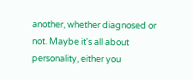another, whether diagnosed or not. Maybe it's all about personality, either you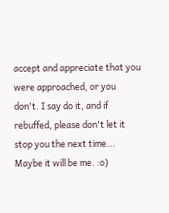accept and appreciate that you were approached, or you don't. I say do it, and if rebuffed, please don't let it stop you the next time... Maybe it will be me. :o)